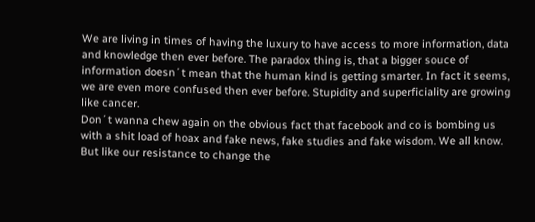We are living in times of having the luxury to have access to more information, data and knowledge then ever before. The paradox thing is, that a bigger souce of information doesn´t mean that the human kind is getting smarter. In fact it seems, we are even more confused then ever before. Stupidity and superficiality are growing like cancer.
Don´t wanna chew again on the obvious fact that facebook and co is bombing us with a shit load of hoax and fake news, fake studies and fake wisdom. We all know. But like our resistance to change the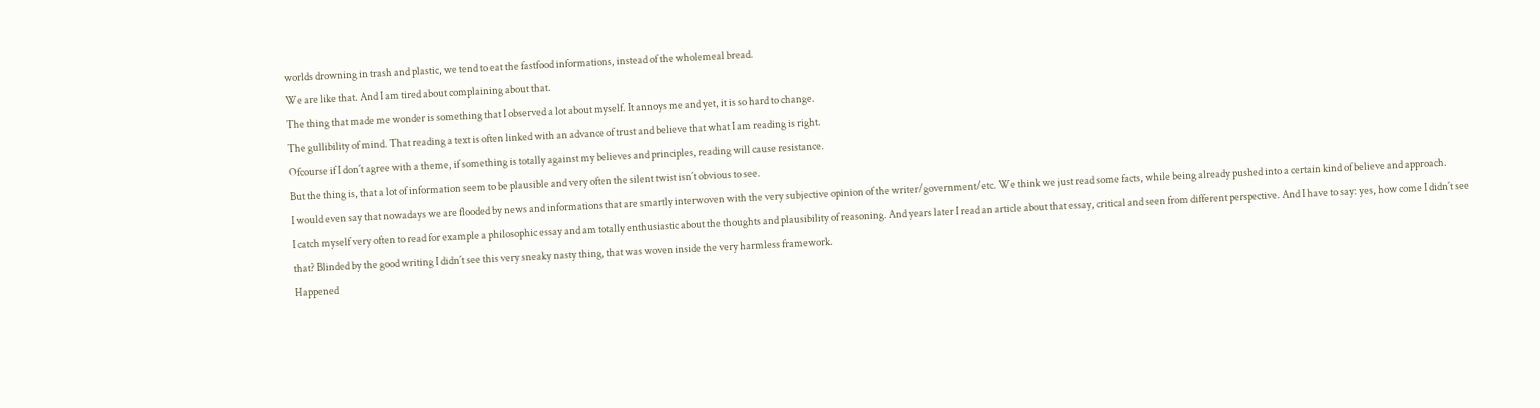worlds drowning in trash and plastic, we tend to eat the fastfood informations, instead of the wholemeal bread.
We are like that. And I am tired about complaining about that.
The thing that made me wonder is something that I observed a lot about myself. It annoys me and yet, it is so hard to change.
The gullibility of mind. That reading a text is often linked with an advance of trust and believe that what I am reading is right.
Ofcourse if I don´t agree with a theme, if something is totally against my believes and principles, reading will cause resistance.
But the thing is, that a lot of information seem to be plausible and very often the silent twist isn´t obvious to see.
I would even say that nowadays we are flooded by news and informations that are smartly interwoven with the very subjective opinion of the writer/government/etc. We think we just read some facts, while being already pushed into a certain kind of believe and approach.
I catch myself very often to read for example a philosophic essay and am totally enthusiastic about the thoughts and plausibility of reasoning. And years later I read an article about that essay, critical and seen from different perspective. And I have to say: yes, how come I didn´t see that? Blinded by the good writing I didn´t see this very sneaky nasty thing, that was woven inside the very harmless framework.
Happened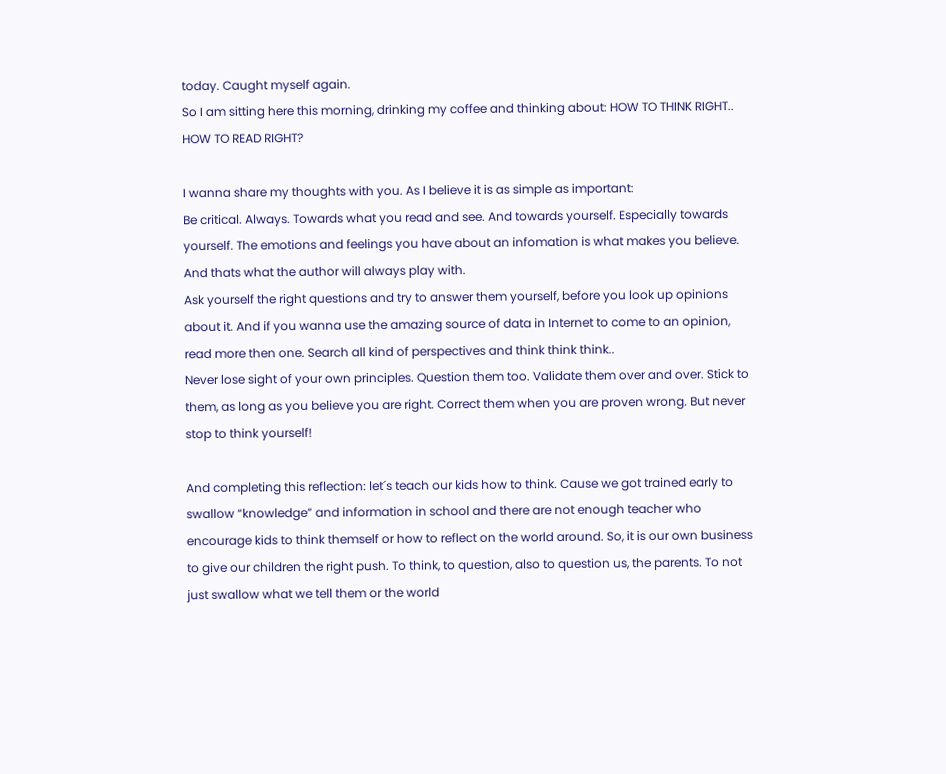today. Caught myself again.
So I am sitting here this morning, drinking my coffee and thinking about: HOW TO THINK RIGHT.. HOW TO READ RIGHT?

I wanna share my thoughts with you. As I believe it is as simple as important:
Be critical. Always. Towards what you read and see. And towards yourself. Especially towards yourself. The emotions and feelings you have about an infomation is what makes you believe. And thats what the author will always play with.
Ask yourself the right questions and try to answer them yourself, before you look up opinions about it. And if you wanna use the amazing source of data in Internet to come to an opinion, read more then one. Search all kind of perspectives and think think think..
Never lose sight of your own principles. Question them too. Validate them over and over. Stick to them, as long as you believe you are right. Correct them when you are proven wrong. But never stop to think yourself!

And completing this reflection: let´s teach our kids how to think. Cause we got trained early to swallow “knowledge” and information in school and there are not enough teacher who encourage kids to think themself or how to reflect on the world around. So, it is our own business to give our children the right push. To think, to question, also to question us, the parents. To not just swallow what we tell them or the world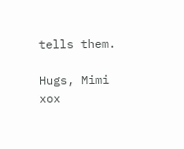tells them.

Hugs, Mimi xox